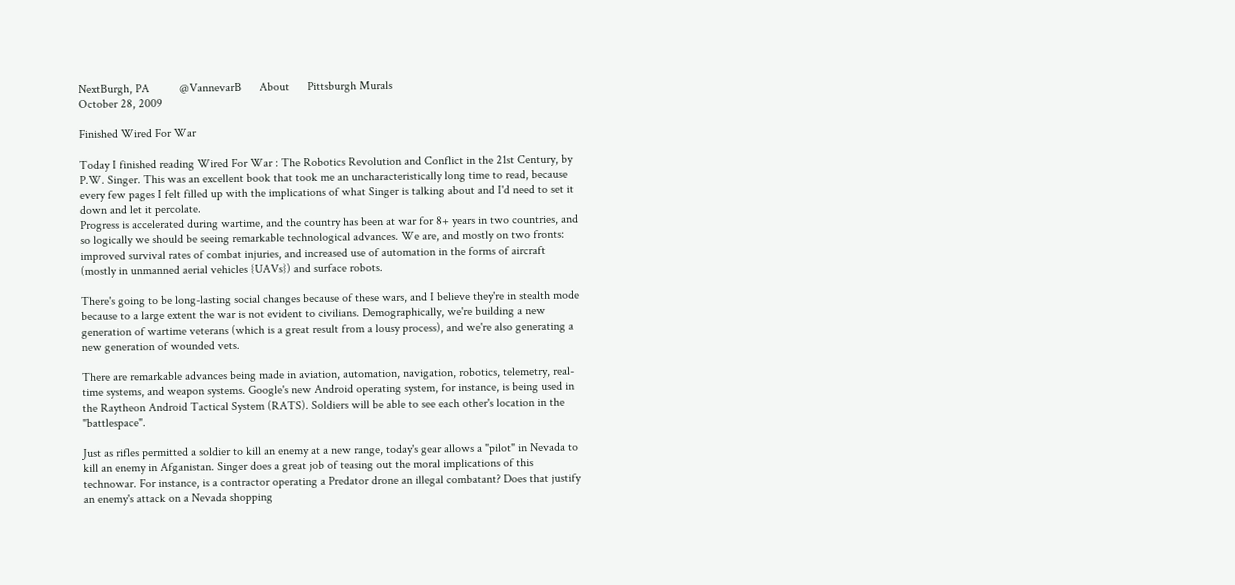NextBurgh, PA          @VannevarB      About      Pittsburgh Murals
October 28, 2009

Finished Wired For War

Today I finished reading Wired For War : The Robotics Revolution and Conflict in the 21st Century, by P.W. Singer. This was an excellent book that took me an uncharacteristically long time to read, because every few pages I felt filled up with the implications of what Singer is talking about and I'd need to set it down and let it percolate.
Progress is accelerated during wartime, and the country has been at war for 8+ years in two countries, and so logically we should be seeing remarkable technological advances. We are, and mostly on two fronts: improved survival rates of combat injuries, and increased use of automation in the forms of aircraft (mostly in unmanned aerial vehicles {UAVs}) and surface robots.

There's going to be long-lasting social changes because of these wars, and I believe they're in stealth mode because to a large extent the war is not evident to civilians. Demographically, we're building a new generation of wartime veterans (which is a great result from a lousy process), and we're also generating a new generation of wounded vets.

There are remarkable advances being made in aviation, automation, navigation, robotics, telemetry, real-time systems, and weapon systems. Google's new Android operating system, for instance, is being used in the Raytheon Android Tactical System (RATS). Soldiers will be able to see each other's location in the "battlespace".

Just as rifles permitted a soldier to kill an enemy at a new range, today's gear allows a "pilot" in Nevada to kill an enemy in Afganistan. Singer does a great job of teasing out the moral implications of this technowar. For instance, is a contractor operating a Predator drone an illegal combatant? Does that justify an enemy's attack on a Nevada shopping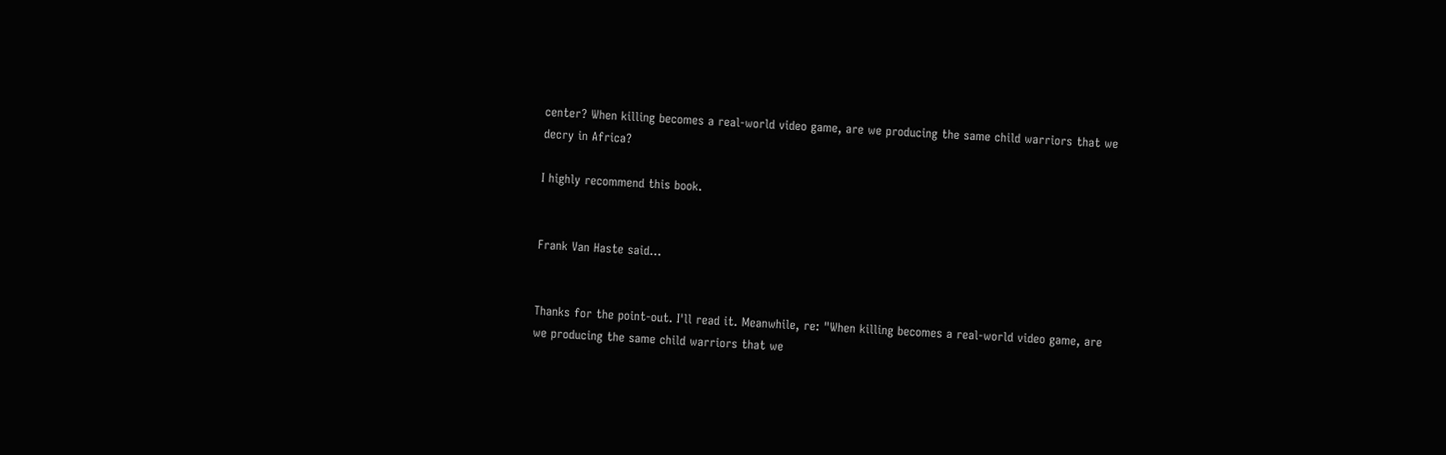center? When killing becomes a real-world video game, are we producing the same child warriors that we decry in Africa?

I highly recommend this book.


Frank Van Haste said...


Thanks for the point-out. I'll read it. Meanwhile, re: "When killing becomes a real-world video game, are we producing the same child warriors that we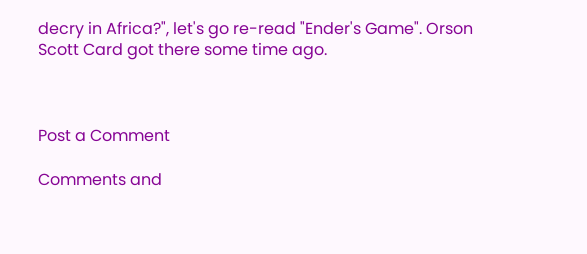decry in Africa?", let's go re-read "Ender's Game". Orson Scott Card got there some time ago.



Post a Comment

Comments and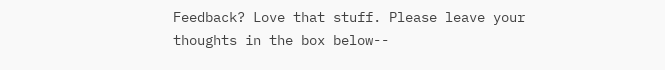Feedback? Love that stuff. Please leave your thoughts in the box below--